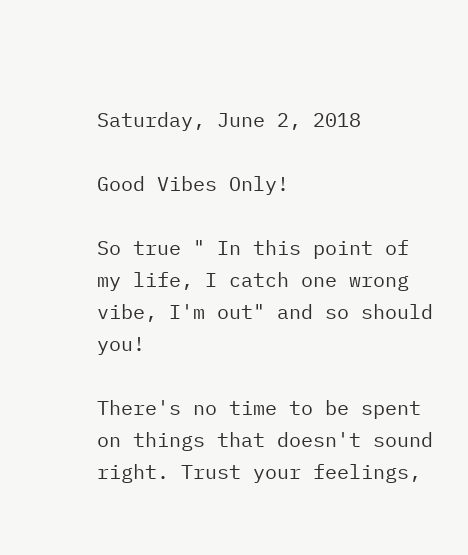Saturday, June 2, 2018

Good Vibes Only!

So true " In this point of my life, I catch one wrong vibe, I'm out" and so should you!

There's no time to be spent on things that doesn't sound right. Trust your feelings,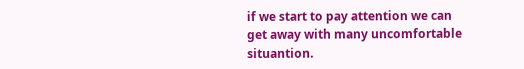if we start to pay attention we can get away with many uncomfortable situantion.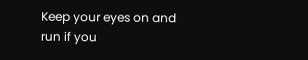Keep your eyes on and run if you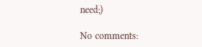need;)

No comments: